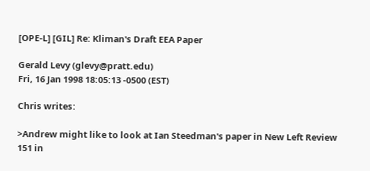[OPE-L] [GIL] Re: Kliman's Draft EEA Paper

Gerald Levy (glevy@pratt.edu)
Fri, 16 Jan 1998 18:05:13 -0500 (EST)

Chris writes:

>Andrew might like to look at Ian Steedman's paper in New Left Review 151 in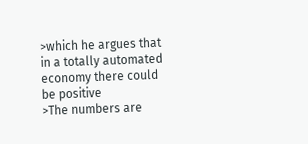>which he argues that in a totally automated economy there could be positive
>The numbers are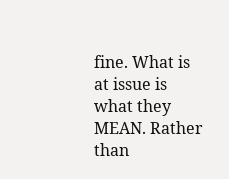fine. What is at issue is what they MEAN. Rather than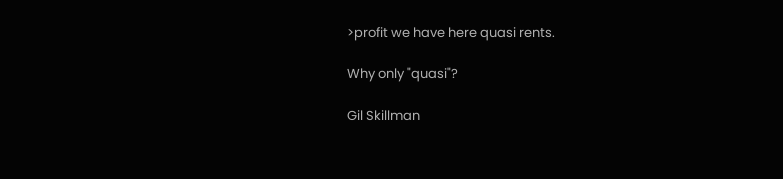>profit we have here quasi rents.

Why only "quasi"?

Gil Skillman